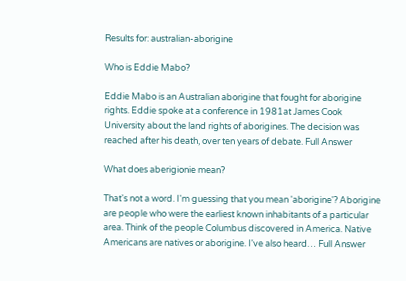Results for: australian-aborigine

Who is Eddie Mabo?

Eddie Mabo is an Australian aborigine that fought for aborigine rights. Eddie spoke at a conference in 1981at James Cook University about the land rights of aborigines. The decision was reached after his death, over ten years of debate. Full Answer

What does aberigionie mean?

That's not a word. I'm guessing that you mean 'aborigine'? Aborigine are people who were the earliest known inhabitants of a particular area. Think of the people Columbus discovered in America. Native Americans are natives or aborigine. I've also heard… Full Answer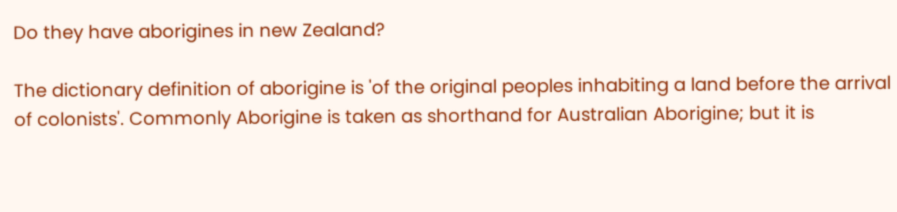Do they have aborigines in new Zealand?

The dictionary definition of aborigine is 'of the original peoples inhabiting a land before the arrival of colonists'. Commonly Aborigine is taken as shorthand for Australian Aborigine; but it is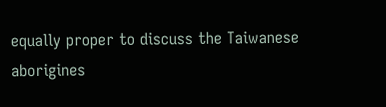equally proper to discuss the Taiwanese aborigines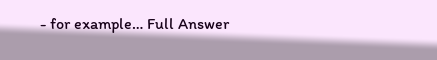- for example… Full Answer